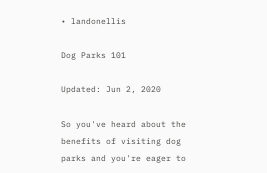• landonellis

Dog Parks 101

Updated: Jun 2, 2020

So you've heard about the benefits of visiting dog parks and you're eager to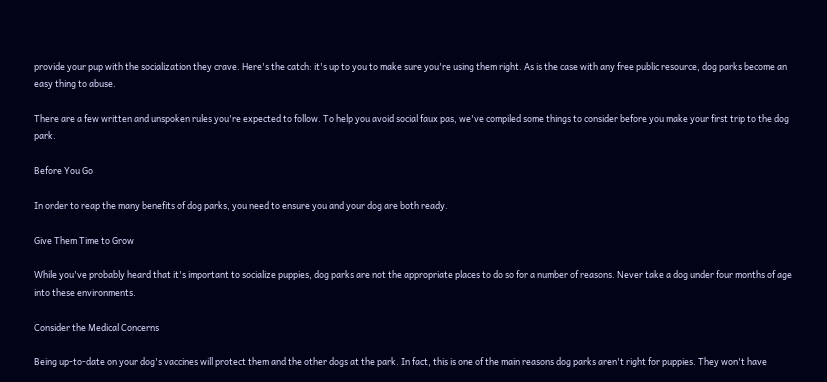provide your pup with the socialization they crave. Here's the catch: it's up to you to make sure you're using them right. As is the case with any free public resource, dog parks become an easy thing to abuse.

There are a few written and unspoken rules you're expected to follow. To help you avoid social faux pas, we've compiled some things to consider before you make your first trip to the dog park.

Before You Go

In order to reap the many benefits of dog parks, you need to ensure you and your dog are both ready.

Give Them Time to Grow

While you've probably heard that it's important to socialize puppies, dog parks are not the appropriate places to do so for a number of reasons. Never take a dog under four months of age into these environments.

Consider the Medical Concerns

Being up-to-date on your dog's vaccines will protect them and the other dogs at the park. In fact, this is one of the main reasons dog parks aren't right for puppies. They won't have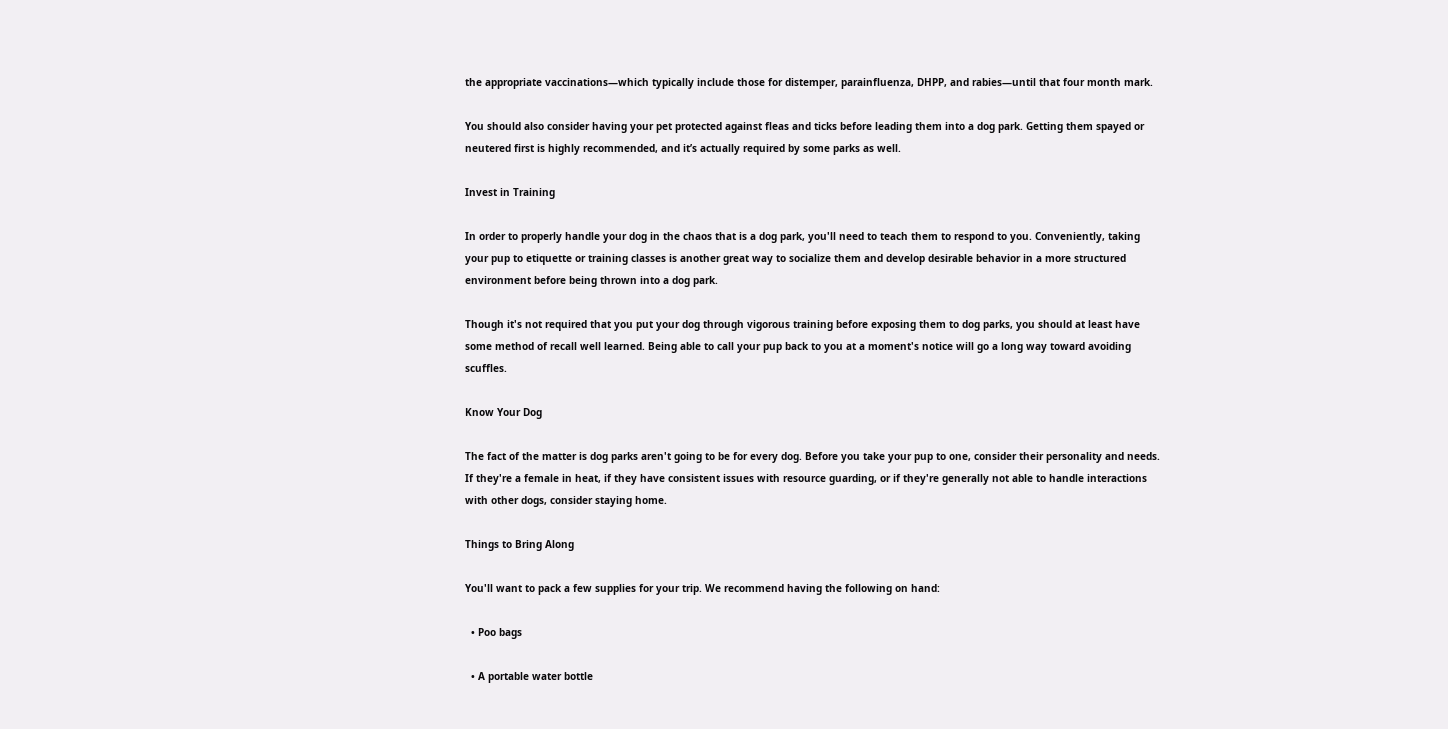the appropriate vaccinations—which typically include those for distemper, parainfluenza, DHPP, and rabies—until that four month mark.

You should also consider having your pet protected against fleas and ticks before leading them into a dog park. Getting them spayed or neutered first is highly recommended, and it’s actually required by some parks as well.

Invest in Training

In order to properly handle your dog in the chaos that is a dog park, you'll need to teach them to respond to you. Conveniently, taking your pup to etiquette or training classes is another great way to socialize them and develop desirable behavior in a more structured environment before being thrown into a dog park.

Though it's not required that you put your dog through vigorous training before exposing them to dog parks, you should at least have some method of recall well learned. Being able to call your pup back to you at a moment's notice will go a long way toward avoiding scuffles.

Know Your Dog

The fact of the matter is dog parks aren't going to be for every dog. Before you take your pup to one, consider their personality and needs. If they're a female in heat, if they have consistent issues with resource guarding, or if they're generally not able to handle interactions with other dogs, consider staying home.

Things to Bring Along

You'll want to pack a few supplies for your trip. We recommend having the following on hand:

  • Poo bags

  • A portable water bottle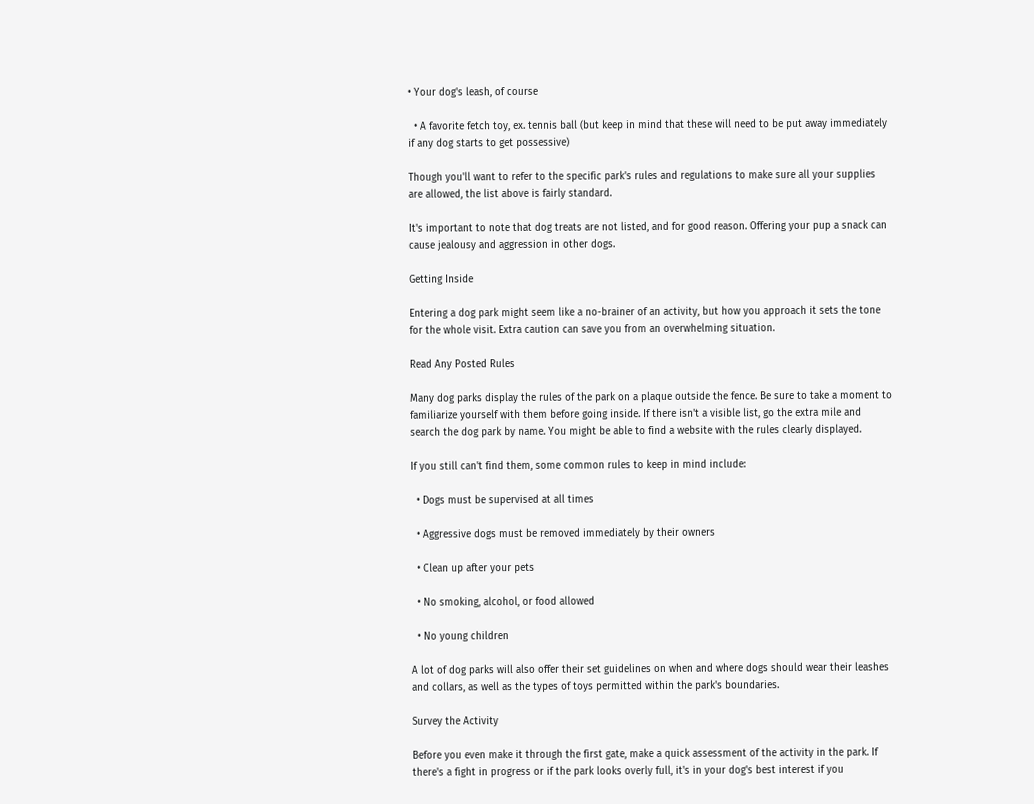• Your dog's leash, of course

  • A favorite fetch toy, ex. tennis ball (but keep in mind that these will need to be put away immediately if any dog starts to get possessive)

Though you'll want to refer to the specific park's rules and regulations to make sure all your supplies are allowed, the list above is fairly standard.

It's important to note that dog treats are not listed, and for good reason. Offering your pup a snack can cause jealousy and aggression in other dogs.

Getting Inside

Entering a dog park might seem like a no-brainer of an activity, but how you approach it sets the tone for the whole visit. Extra caution can save you from an overwhelming situation.

Read Any Posted Rules

Many dog parks display the rules of the park on a plaque outside the fence. Be sure to take a moment to familiarize yourself with them before going inside. If there isn't a visible list, go the extra mile and search the dog park by name. You might be able to find a website with the rules clearly displayed.

If you still can't find them, some common rules to keep in mind include:

  • Dogs must be supervised at all times

  • Aggressive dogs must be removed immediately by their owners

  • Clean up after your pets

  • No smoking, alcohol, or food allowed

  • No young children

A lot of dog parks will also offer their set guidelines on when and where dogs should wear their leashes and collars, as well as the types of toys permitted within the park's boundaries.

Survey the Activity

Before you even make it through the first gate, make a quick assessment of the activity in the park. If there's a fight in progress or if the park looks overly full, it's in your dog's best interest if you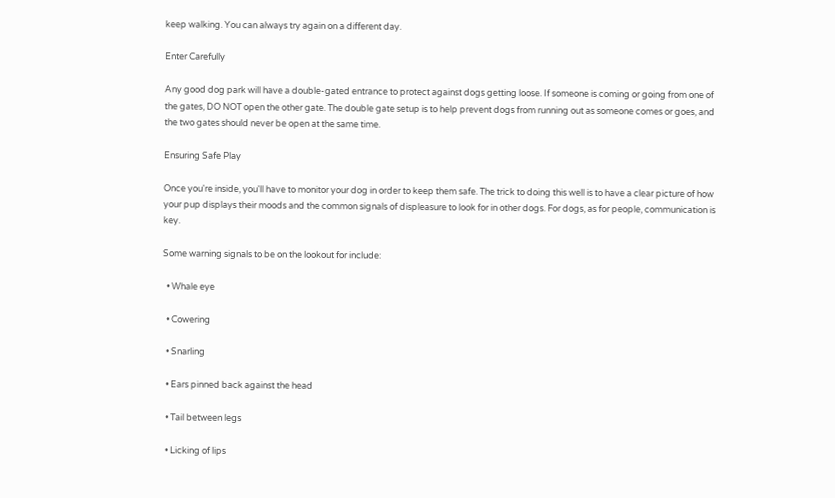keep walking. You can always try again on a different day.

Enter Carefully

Any good dog park will have a double-gated entrance to protect against dogs getting loose. If someone is coming or going from one of the gates, DO NOT open the other gate. The double gate setup is to help prevent dogs from running out as someone comes or goes, and the two gates should never be open at the same time.

Ensuring Safe Play

Once you're inside, you'll have to monitor your dog in order to keep them safe. The trick to doing this well is to have a clear picture of how your pup displays their moods and the common signals of displeasure to look for in other dogs. For dogs, as for people, communication is key.

Some warning signals to be on the lookout for include:

  • Whale eye

  • Cowering

  • Snarling

  • Ears pinned back against the head

  • Tail between legs

  • Licking of lips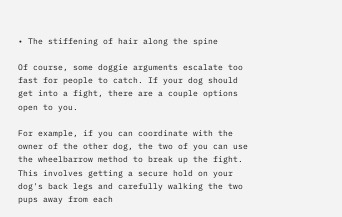• The stiffening of hair along the spine

Of course, some doggie arguments escalate too fast for people to catch. If your dog should get into a fight, there are a couple options open to you.

For example, if you can coordinate with the owner of the other dog, the two of you can use the wheelbarrow method to break up the fight. This involves getting a secure hold on your dog's back legs and carefully walking the two pups away from each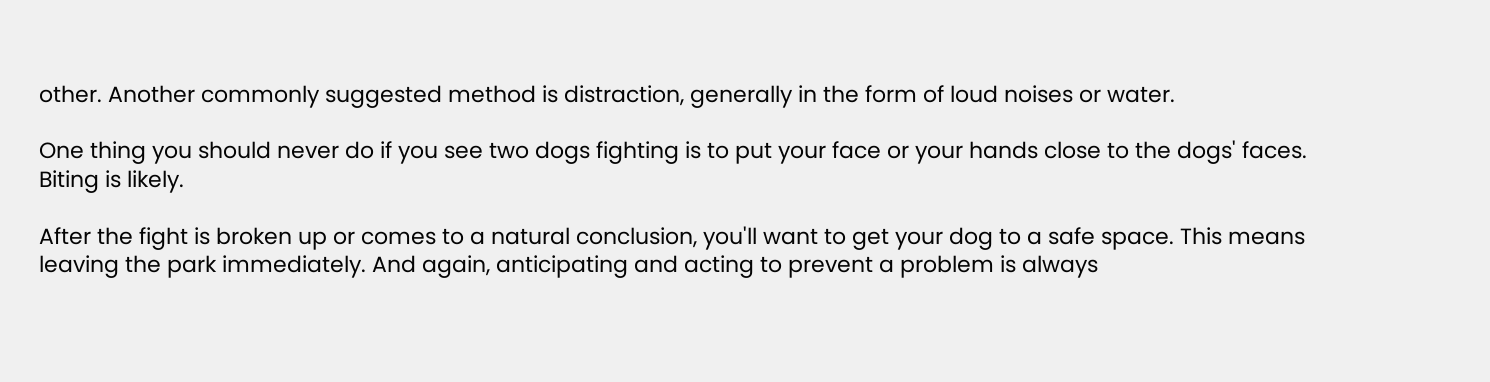other. Another commonly suggested method is distraction, generally in the form of loud noises or water.

One thing you should never do if you see two dogs fighting is to put your face or your hands close to the dogs' faces. Biting is likely.

After the fight is broken up or comes to a natural conclusion, you'll want to get your dog to a safe space. This means leaving the park immediately. And again, anticipating and acting to prevent a problem is always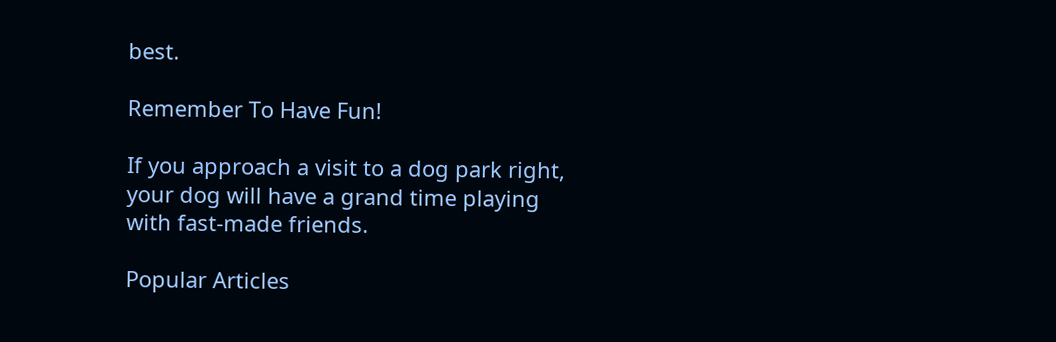best.

Remember To Have Fun!

If you approach a visit to a dog park right, your dog will have a grand time playing with fast-made friends.

Popular Articles